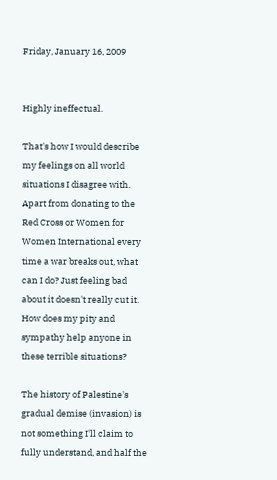Friday, January 16, 2009


Highly ineffectual.

That's how I would describe my feelings on all world situations I disagree with. Apart from donating to the Red Cross or Women for Women International every time a war breaks out, what can I do? Just feeling bad about it doesn't really cut it. How does my pity and sympathy help anyone in these terrible situations?

The history of Palestine's gradual demise (invasion) is not something I'll claim to fully understand, and half the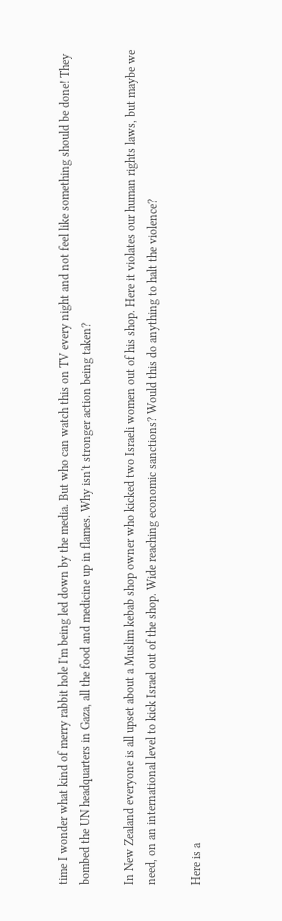time I wonder what kind of merry rabbit hole I'm being led down by the media. But who can watch this on TV every night and not feel like something should be done! They bombed the UN headquarters in Gaza, all the food and medicine up in flames. Why isn't stronger action being taken?

In New Zealand everyone is all upset about a Muslim kebab shop owner who kicked two Israeli women out of his shop. Here it violates our human rights laws, but maybe we need, on an international level to kick Israel out of the shop. Wide reaching economic sanctions? Would this do anything to halt the violence?

Here is a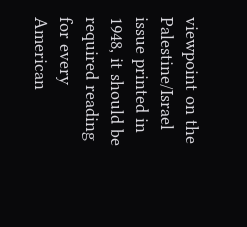viewpoint on the Palestine/Israel issue printed in 1948, it should be required reading for every American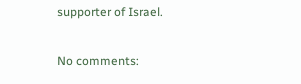supporter of Israel.

No comments: